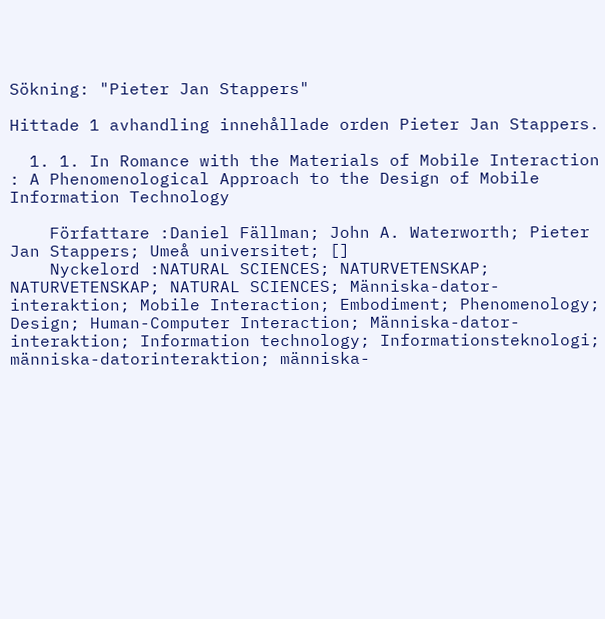Sökning: "Pieter Jan Stappers"

Hittade 1 avhandling innehållade orden Pieter Jan Stappers.

  1. 1. In Romance with the Materials of Mobile Interaction : A Phenomenological Approach to the Design of Mobile Information Technology

    Författare :Daniel Fällman; John A. Waterworth; Pieter Jan Stappers; Umeå universitet; []
    Nyckelord :NATURAL SCIENCES; NATURVETENSKAP; NATURVETENSKAP; NATURAL SCIENCES; Människa-dator-interaktion; Mobile Interaction; Embodiment; Phenomenology; Design; Human-Computer Interaction; Människa-dator-interaktion; Information technology; Informationsteknologi; människa-datorinteraktion; människa-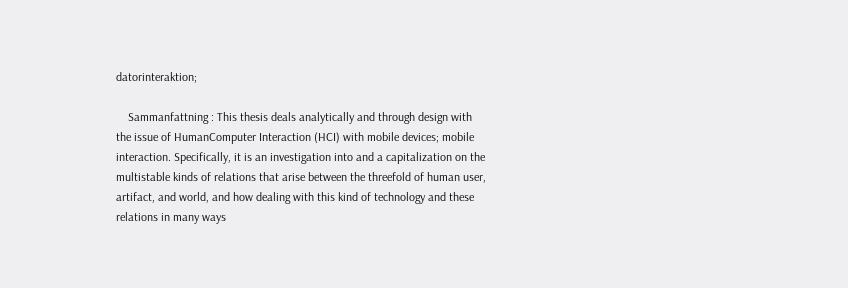datorinteraktion;

    Sammanfattning : This thesis deals analytically and through design with the issue of HumanComputer Interaction (HCI) with mobile devices; mobile interaction. Specifically, it is an investigation into and a capitalization on the multistable kinds of relations that arise between the threefold of human user, artifact, and world, and how dealing with this kind of technology and these relations in many ways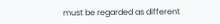must be regarded as different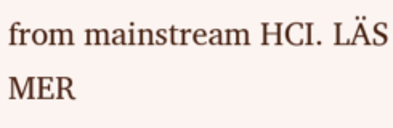from mainstream HCI. LÄS MER